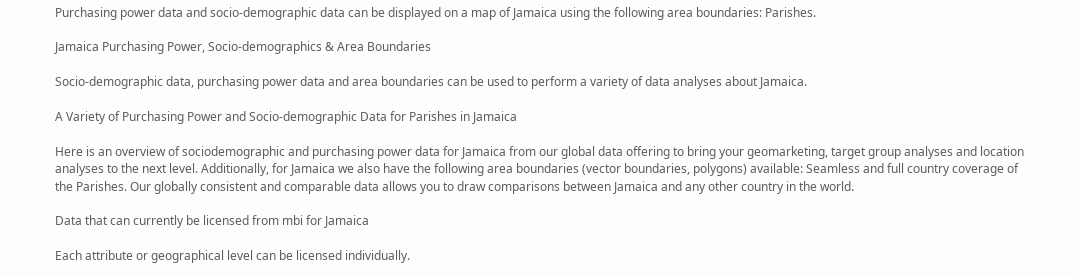Purchasing power data and socio-demographic data can be displayed on a map of Jamaica using the following area boundaries: Parishes.

Jamaica Purchasing Power, Socio-demographics & Area Boundaries

Socio-demographic data, purchasing power data and area boundaries can be used to perform a variety of data analyses about Jamaica.

A Variety of Purchasing Power and Socio-demographic Data for Parishes in Jamaica

Here is an overview of sociodemographic and purchasing power data for Jamaica from our global data offering to bring your geomarketing, target group analyses and location analyses to the next level. Additionally, for Jamaica we also have the following area boundaries (vector boundaries, polygons) available: Seamless and full country coverage of the Parishes. Our globally consistent and comparable data allows you to draw comparisons between Jamaica and any other country in the world.

Data that can currently be licensed from mbi for Jamaica

Each attribute or geographical level can be licensed individually.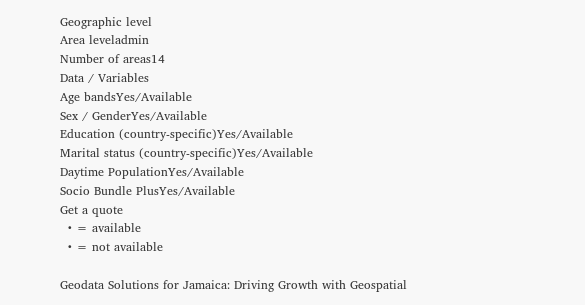Geographic level
Area leveladmin
Number of areas14
Data / Variables
Age bandsYes/Available
Sex / GenderYes/Available
Education (country-specific)Yes/Available
Marital status (country-specific)Yes/Available
Daytime PopulationYes/Available
Socio Bundle PlusYes/Available
Get a quote
  • = available
  • = not available

Geodata Solutions for Jamaica: Driving Growth with Geospatial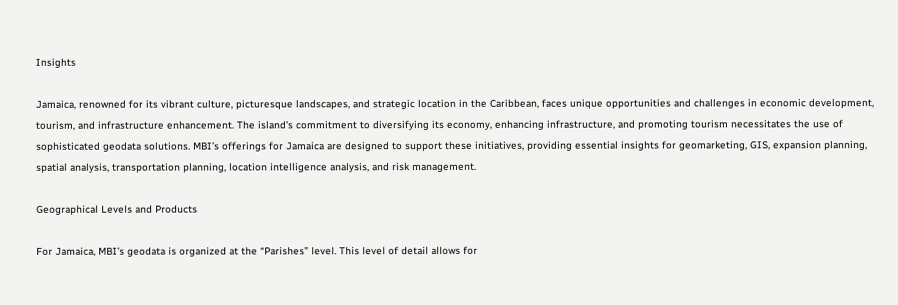Insights

Jamaica, renowned for its vibrant culture, picturesque landscapes, and strategic location in the Caribbean, faces unique opportunities and challenges in economic development, tourism, and infrastructure enhancement. The island’s commitment to diversifying its economy, enhancing infrastructure, and promoting tourism necessitates the use of sophisticated geodata solutions. MBI’s offerings for Jamaica are designed to support these initiatives, providing essential insights for geomarketing, GIS, expansion planning, spatial analysis, transportation planning, location intelligence analysis, and risk management.

Geographical Levels and Products

For Jamaica, MBI’s geodata is organized at the “Parishes” level. This level of detail allows for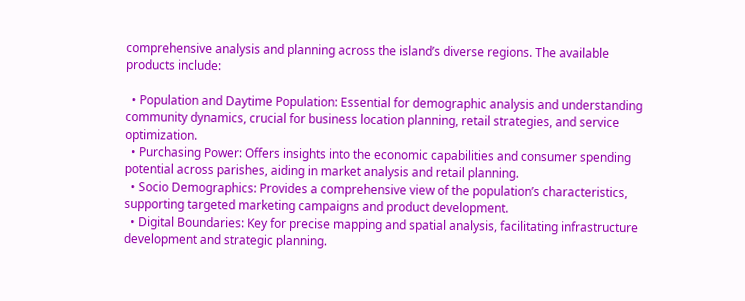comprehensive analysis and planning across the island’s diverse regions. The available products include:

  • Population and Daytime Population: Essential for demographic analysis and understanding community dynamics, crucial for business location planning, retail strategies, and service optimization.
  • Purchasing Power: Offers insights into the economic capabilities and consumer spending potential across parishes, aiding in market analysis and retail planning.
  • Socio Demographics: Provides a comprehensive view of the population’s characteristics, supporting targeted marketing campaigns and product development.
  • Digital Boundaries: Key for precise mapping and spatial analysis, facilitating infrastructure development and strategic planning.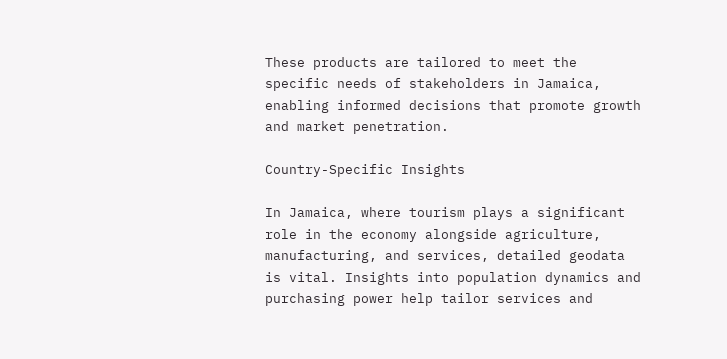These products are tailored to meet the specific needs of stakeholders in Jamaica, enabling informed decisions that promote growth and market penetration.

Country-Specific Insights

In Jamaica, where tourism plays a significant role in the economy alongside agriculture, manufacturing, and services, detailed geodata is vital. Insights into population dynamics and purchasing power help tailor services and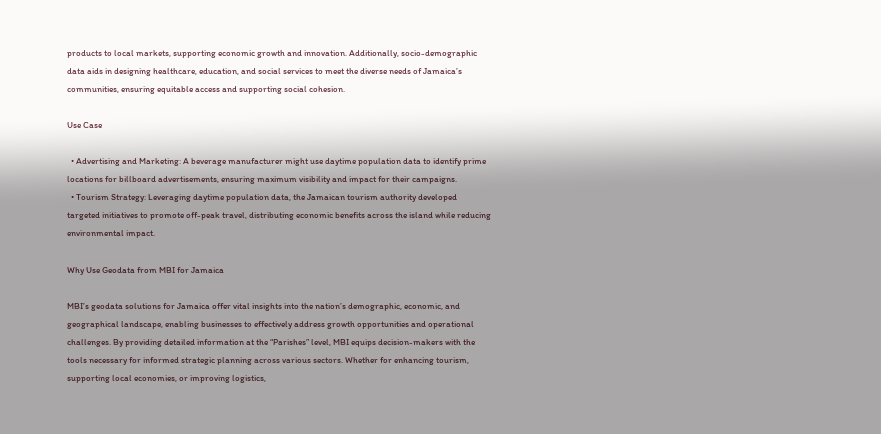products to local markets, supporting economic growth and innovation. Additionally, socio-demographic data aids in designing healthcare, education, and social services to meet the diverse needs of Jamaica’s communities, ensuring equitable access and supporting social cohesion.

Use Case

  • Advertising and Marketing: A beverage manufacturer might use daytime population data to identify prime locations for billboard advertisements, ensuring maximum visibility and impact for their campaigns.
  • Tourism Strategy: Leveraging daytime population data, the Jamaican tourism authority developed targeted initiatives to promote off-peak travel, distributing economic benefits across the island while reducing environmental impact.

Why Use Geodata from MBI for Jamaica

MBI’s geodata solutions for Jamaica offer vital insights into the nation’s demographic, economic, and geographical landscape, enabling businesses to effectively address growth opportunities and operational challenges. By providing detailed information at the “Parishes” level, MBI equips decision-makers with the tools necessary for informed strategic planning across various sectors. Whether for enhancing tourism, supporting local economies, or improving logistics,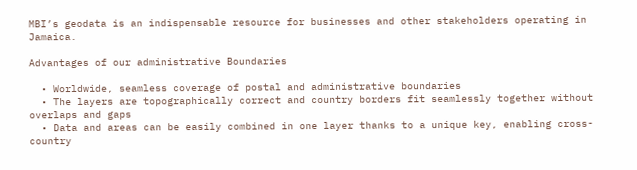MBI’s geodata is an indispensable resource for businesses and other stakeholders operating in Jamaica.

Advantages of our administrative Boundaries

  • Worldwide, seamless coverage of postal and administrative boundaries
  • The layers are topographically correct and country borders fit seamlessly together without overlaps and gaps
  • Data and areas can be easily combined in one layer thanks to a unique key, enabling cross-country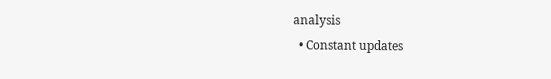analysis
  • Constant updates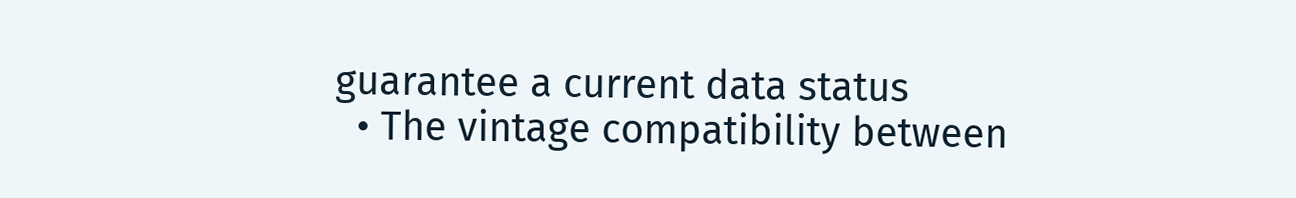guarantee a current data status
  • The vintage compatibility between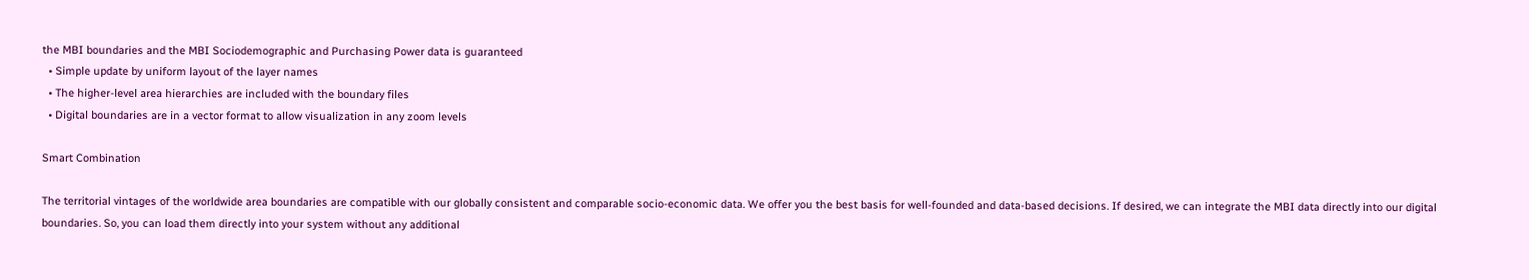the MBI boundaries and the MBI Sociodemographic and Purchasing Power data is guaranteed
  • Simple update by uniform layout of the layer names
  • The higher-level area hierarchies are included with the boundary files
  • Digital boundaries are in a vector format to allow visualization in any zoom levels

Smart Combination

The territorial vintages of the worldwide area boundaries are compatible with our globally consistent and comparable socio-economic data. We offer you the best basis for well-founded and data-based decisions. If desired, we can integrate the MBI data directly into our digital boundaries. So, you can load them directly into your system without any additional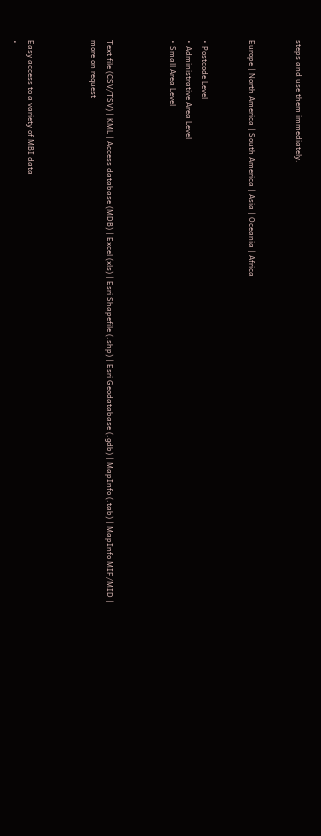steps and use them immediately.


Europe | North America | South America | Asia | Oceania | Africa


• Postcode Level
• Administrative Area Level
• Small Area Level



Text file (CSV/TSV) | KML | Access database (MDB) | Excel (xls) | Esri Shapefile (.shp) | Esri Geodatabase (.gdb) | MapInfo (.tab) | MapInfo MIF/MID | more on request



Easy access to a variety of MBI data
•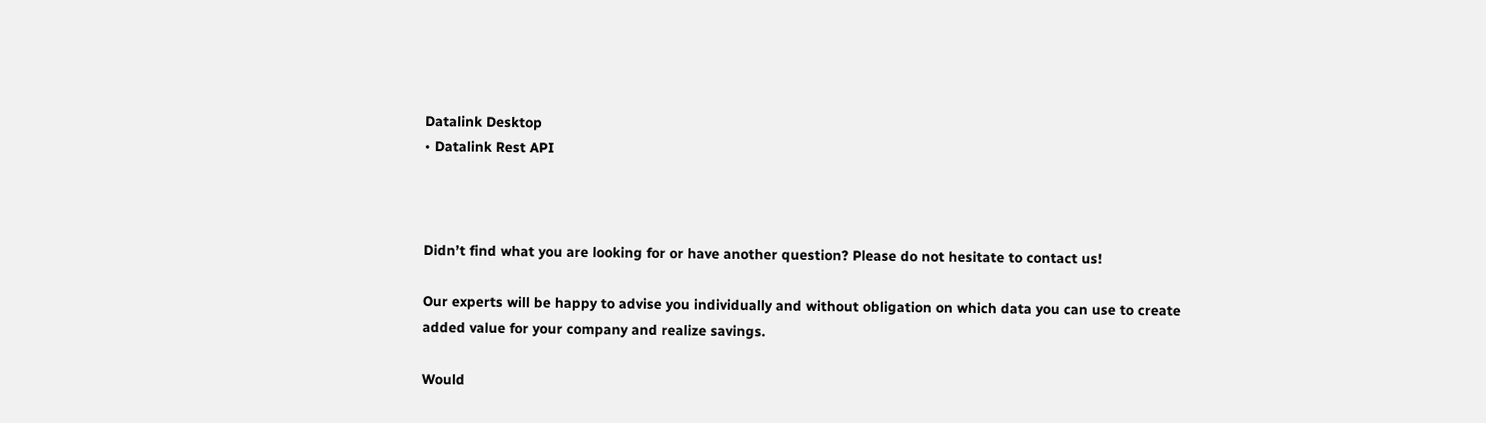Datalink Desktop
• Datalink Rest API



Didn’t find what you are looking for or have another question? Please do not hesitate to contact us!

Our experts will be happy to advise you individually and without obligation on which data you can use to create added value for your company and realize savings.

Would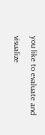you like to evaluate and visualize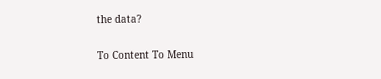the data?


To Content To Menu